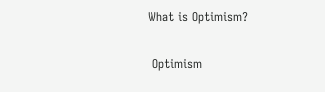What is Optimism?

 Optimism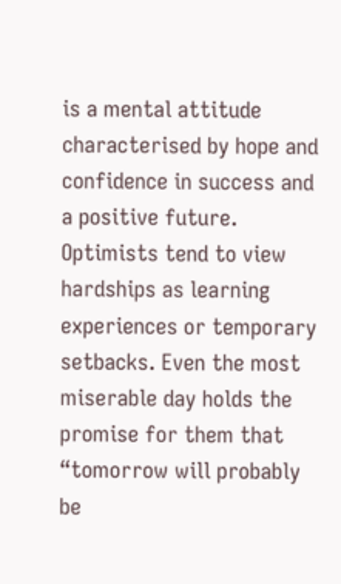is a mental attitude characterised by hope and confidence in success and a positive future. Optimists tend to view hardships as learning experiences or temporary setbacks. Even the most miserable day holds the promise for them that “tomorrow will probably be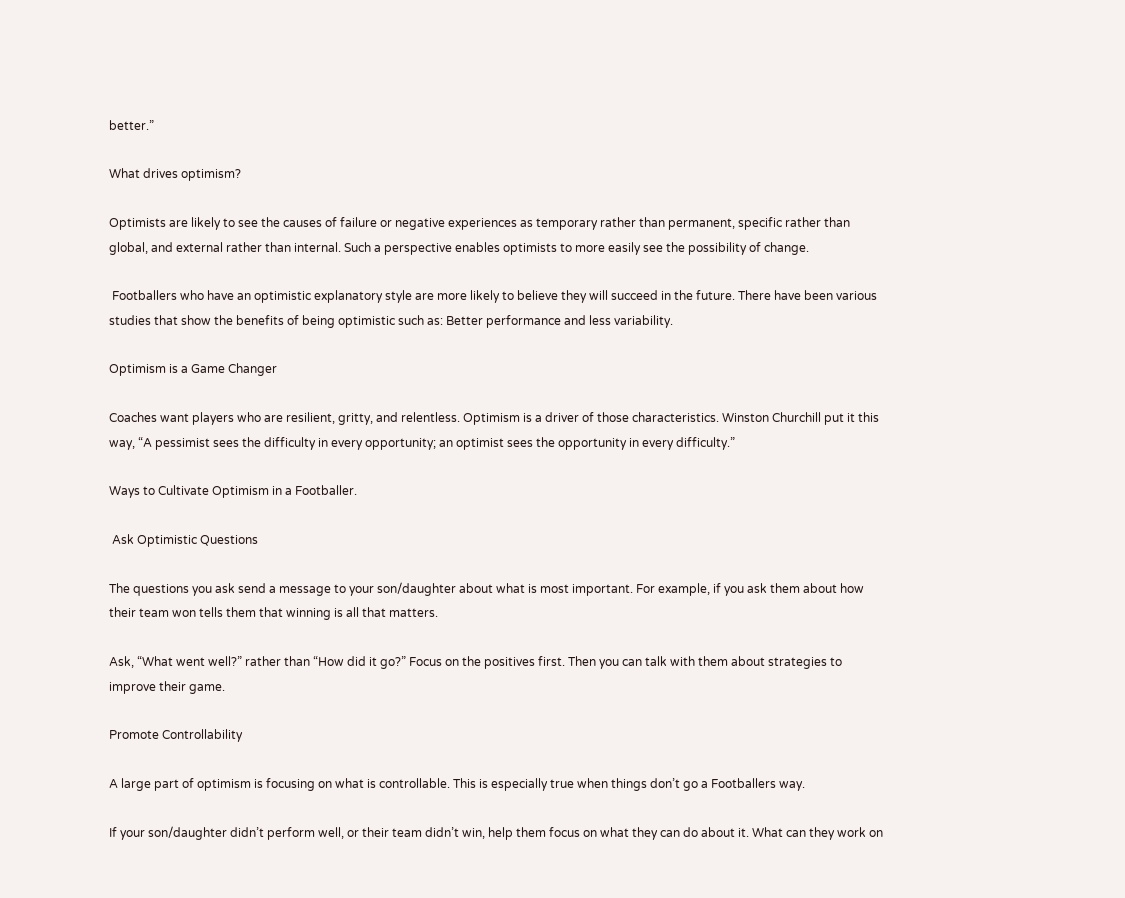better.”

What drives optimism?

Optimists are likely to see the causes of failure or negative experiences as temporary rather than permanent, specific rather than global, and external rather than internal. Such a perspective enables optimists to more easily see the possibility of change.

 Footballers who have an optimistic explanatory style are more likely to believe they will succeed in the future. There have been various studies that show the benefits of being optimistic such as: Better performance and less variability.

Optimism is a Game Changer

Coaches want players who are resilient, gritty, and relentless. Optimism is a driver of those characteristics. Winston Churchill put it this way, “A pessimist sees the difficulty in every opportunity; an optimist sees the opportunity in every difficulty.”

Ways to Cultivate Optimism in a Footballer.

 Ask Optimistic Questions

The questions you ask send a message to your son/daughter about what is most important. For example, if you ask them about how their team won tells them that winning is all that matters.

Ask, “What went well?” rather than “How did it go?” Focus on the positives first. Then you can talk with them about strategies to improve their game.

Promote Controllability

A large part of optimism is focusing on what is controllable. This is especially true when things don’t go a Footballers way.

If your son/daughter didn’t perform well, or their team didn’t win, help them focus on what they can do about it. What can they work on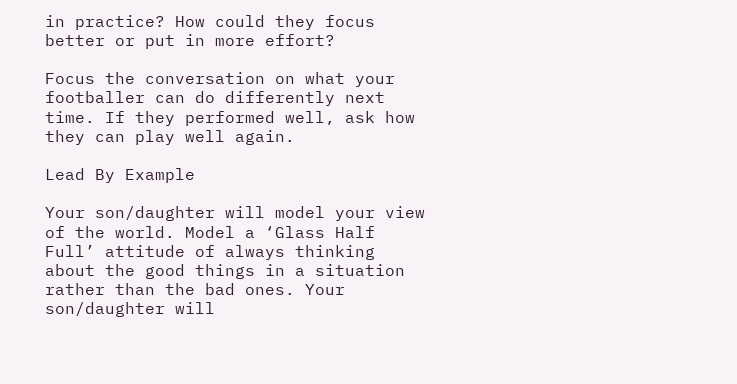in practice? How could they focus better or put in more effort?

Focus the conversation on what your footballer can do differently next time. If they performed well, ask how they can play well again.

Lead By Example

Your son/daughter will model your view of the world. Model a ‘Glass Half Full’ attitude of always thinking about the good things in a situation rather than the bad ones. Your son/daughter will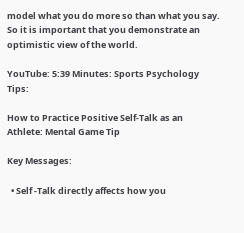model what you do more so than what you say. So it is important that you demonstrate an optimistic view of the world.

YouTube: 5:39 Minutes: Sports Psychology Tips:

How to Practice Positive Self-Talk as an Athlete: Mental Game Tip

Key Messages:

  • Self -Talk directly affects how you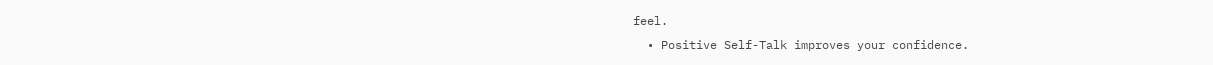feel.
  • Positive Self-Talk improves your confidence.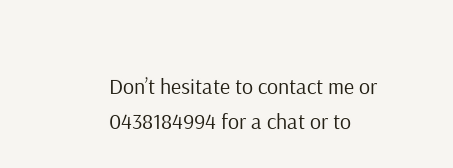Don’t hesitate to contact me or 0438184994 for a chat or to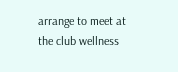arrange to meet at the club wellness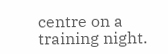centre on a training night.